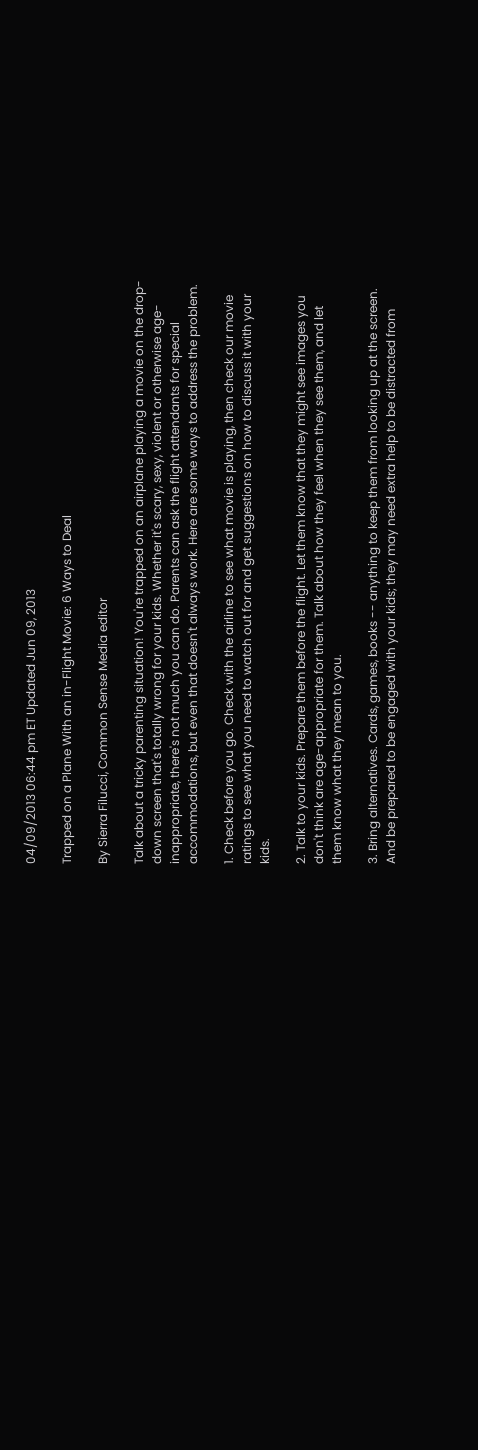04/09/2013 06:44 pm ET Updated Jun 09, 2013

Trapped on a Plane With an in-Flight Movie: 6 Ways to Deal

By Sierra Filucci, Common Sense Media editor

Talk about a tricky parenting situation! You're trapped on an airplane playing a movie on the drop-down screen that's totally wrong for your kids. Whether it's scary, sexy, violent or otherwise age-inappropriate, there's not much you can do. Parents can ask the flight attendants for special accommodations, but even that doesn't always work. Here are some ways to address the problem.

1. Check before you go. Check with the airline to see what movie is playing, then check our movie ratings to see what you need to watch out for and get suggestions on how to discuss it with your kids.

2. Talk to your kids. Prepare them before the flight. Let them know that they might see images you don't think are age-appropriate for them. Talk about how they feel when they see them, and let them know what they mean to you.

3. Bring alternatives. Cards, games, books -- anything to keep them from looking up at the screen. And be prepared to be engaged with your kids; they may need extra help to be distracted from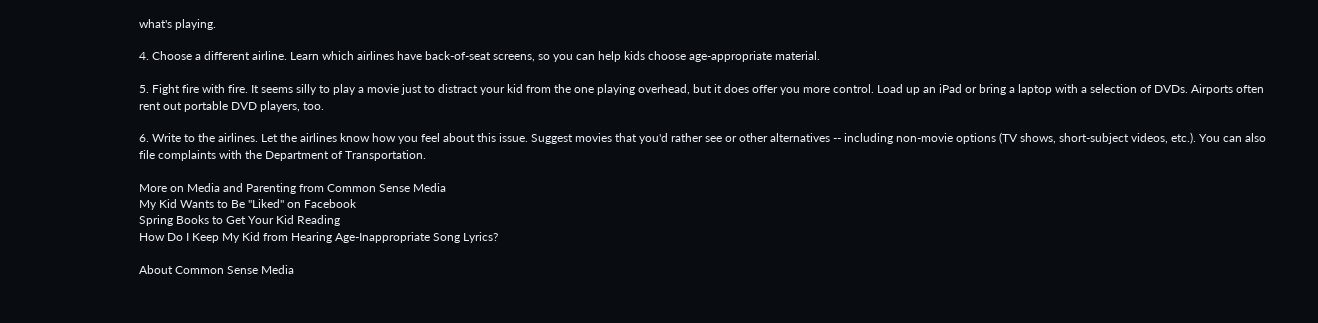what's playing.

4. Choose a different airline. Learn which airlines have back-of-seat screens, so you can help kids choose age-appropriate material.

5. Fight fire with fire. It seems silly to play a movie just to distract your kid from the one playing overhead, but it does offer you more control. Load up an iPad or bring a laptop with a selection of DVDs. Airports often rent out portable DVD players, too.

6. Write to the airlines. Let the airlines know how you feel about this issue. Suggest movies that you'd rather see or other alternatives -- including non-movie options (TV shows, short-subject videos, etc.). You can also file complaints with the Department of Transportation.

More on Media and Parenting from Common Sense Media
My Kid Wants to Be "Liked" on Facebook
Spring Books to Get Your Kid Reading
How Do I Keep My Kid from Hearing Age-Inappropriate Song Lyrics?

About Common Sense Media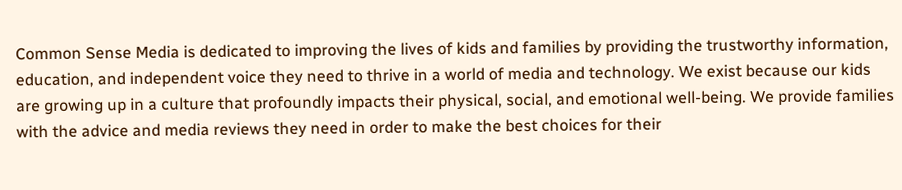Common Sense Media is dedicated to improving the lives of kids and families by providing the trustworthy information, education, and independent voice they need to thrive in a world of media and technology. We exist because our kids are growing up in a culture that profoundly impacts their physical, social, and emotional well-being. We provide families with the advice and media reviews they need in order to make the best choices for their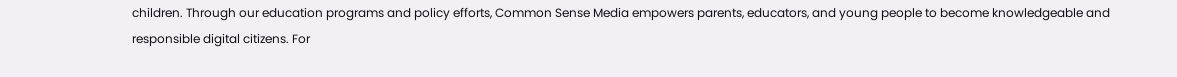children. Through our education programs and policy efforts, Common Sense Media empowers parents, educators, and young people to become knowledgeable and responsible digital citizens. For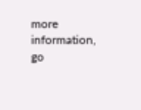more information, go